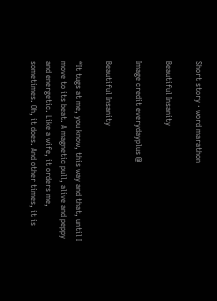Short story · word marathon

Beautiful Insanity

Image credit everydayplus @

Beautiful Insanity

“It tugs at me, you know, this way and that, until I move to its beat. A magnetic pull, alive and peppy and energetic. Like a wife, it orders me, sometimes. Oh, it does. And other times, it is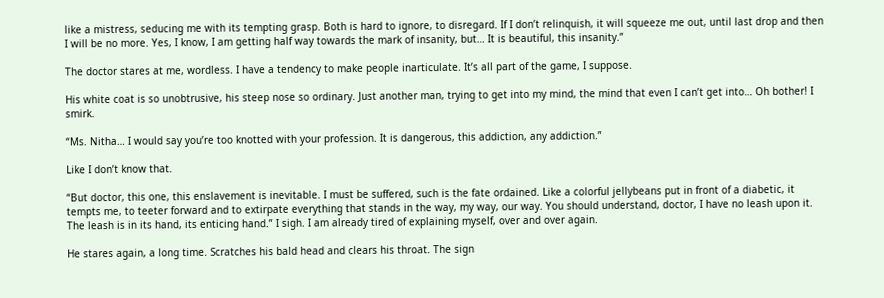like a mistress, seducing me with its tempting grasp. Both is hard to ignore, to disregard. If I don’t relinquish, it will squeeze me out, until last drop and then I will be no more. Yes, I know, I am getting half way towards the mark of insanity, but… It is beautiful, this insanity.”

The doctor stares at me, wordless. I have a tendency to make people inarticulate. It’s all part of the game, I suppose.

His white coat is so unobtrusive, his steep nose so ordinary. Just another man, trying to get into my mind, the mind that even I can’t get into… Oh bother! I smirk.

“Ms. Nitha… I would say you’re too knotted with your profession. It is dangerous, this addiction, any addiction.”

Like I don’t know that.

“But doctor, this one, this enslavement is inevitable. I must be suffered, such is the fate ordained. Like a colorful jellybeans put in front of a diabetic, it tempts me, to teeter forward and to extirpate everything that stands in the way, my way, our way. You should understand, doctor, I have no leash upon it. The leash is in its hand, its enticing hand.” I sigh. I am already tired of explaining myself, over and over again.

He stares again, a long time. Scratches his bald head and clears his throat. The sign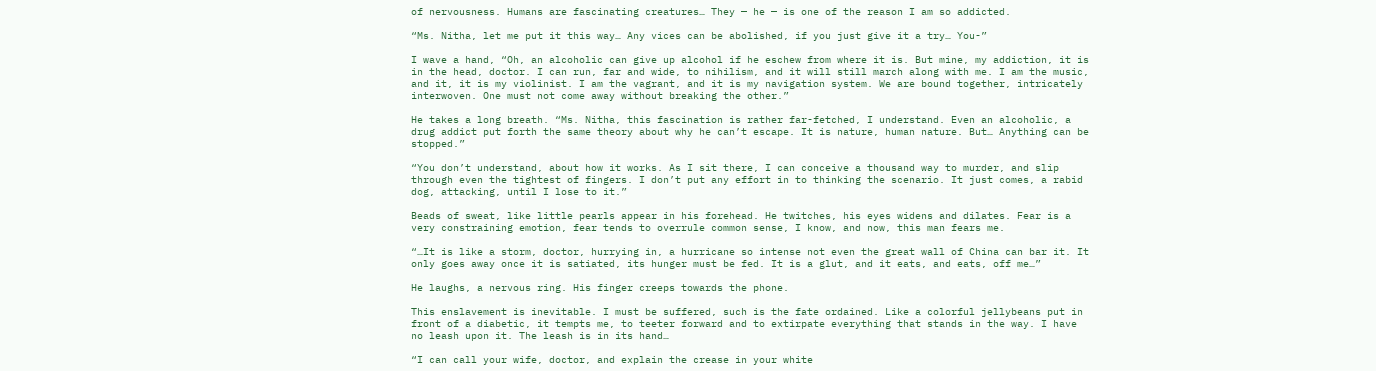of nervousness. Humans are fascinating creatures… They — he — is one of the reason I am so addicted.

“Ms. Nitha, let me put it this way… Any vices can be abolished, if you just give it a try… You-”

I wave a hand, “Oh, an alcoholic can give up alcohol if he eschew from where it is. But mine, my addiction, it is in the head, doctor. I can run, far and wide, to nihilism, and it will still march along with me. I am the music, and it, it is my violinist. I am the vagrant, and it is my navigation system. We are bound together, intricately interwoven. One must not come away without breaking the other.”

He takes a long breath. “Ms. Nitha, this fascination is rather far-fetched, I understand. Even an alcoholic, a drug addict put forth the same theory about why he can’t escape. It is nature, human nature. But… Anything can be stopped.”

“You don’t understand, about how it works. As I sit there, I can conceive a thousand way to murder, and slip through even the tightest of fingers. I don’t put any effort in to thinking the scenario. It just comes, a rabid dog, attacking, until I lose to it.”

Beads of sweat, like little pearls appear in his forehead. He twitches, his eyes widens and dilates. Fear is a very constraining emotion, fear tends to overrule common sense, I know, and now, this man fears me.

“…It is like a storm, doctor, hurrying in, a hurricane so intense not even the great wall of China can bar it. It only goes away once it is satiated, its hunger must be fed. It is a glut, and it eats, and eats, off me…”

He laughs, a nervous ring. His finger creeps towards the phone.

This enslavement is inevitable. I must be suffered, such is the fate ordained. Like a colorful jellybeans put in front of a diabetic, it tempts me, to teeter forward and to extirpate everything that stands in the way. I have no leash upon it. The leash is in its hand…

“I can call your wife, doctor, and explain the crease in your white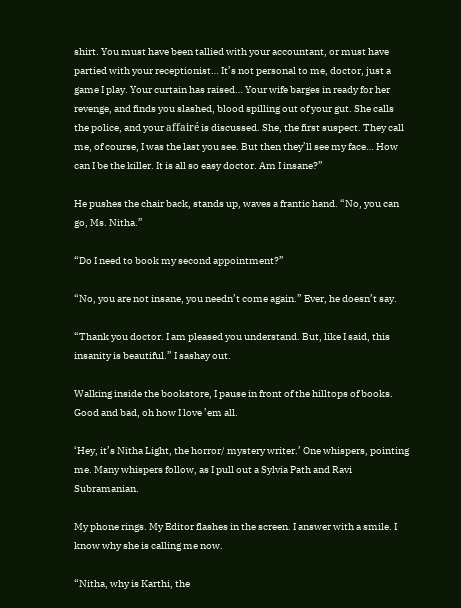shirt. You must have been tallied with your accountant, or must have partied with your receptionist… It’s not personal to me, doctor, just a game I play. Your curtain has raised… Your wife barges in ready for her revenge, and finds you slashed, blood spilling out of your gut. She calls the police, and your affairé is discussed. She, the first suspect. They call me, of course, I was the last you see. But then they’ll see my face… How can I be the killer. It is all so easy doctor. Am I insane?”

He pushes the chair back, stands up, waves a frantic hand. “No, you can go, Ms. Nitha.”

“Do I need to book my second appointment?”

“No, you are not insane, you needn’t come again.” Ever, he doesn’t say.

“Thank you doctor. I am pleased you understand. But, like I said, this insanity is beautiful.” I sashay out.

Walking inside the bookstore, I pause in front of the hilltops of books. Good and bad, oh how I love ’em all.

‘Hey, it’s Nitha Light, the horror/ mystery writer.’ One whispers, pointing me. Many whispers follow, as I pull out a Sylvia Path and Ravi Subramanian.

My phone rings. My Editor flashes in the screen. I answer with a smile. I know why she is calling me now.

“Nitha, why is Karthi, the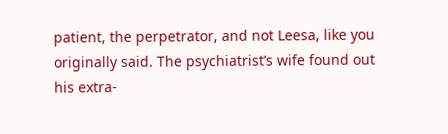patient, the perpetrator, and not Leesa, like you originally said. The psychiatrist’s wife found out his extra-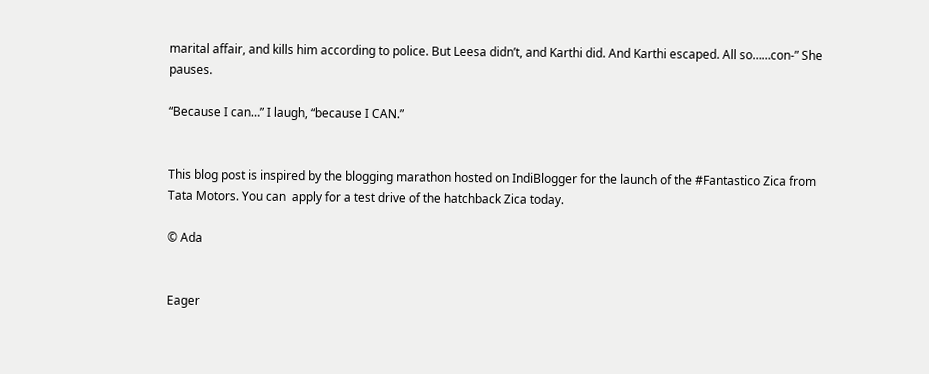marital affair, and kills him according to police. But Leesa didn’t, and Karthi did. And Karthi escaped. All so……con-” She pauses.

“Because I can…” I laugh, “because I CAN.”


This blog post is inspired by the blogging marathon hosted on IndiBlogger for the launch of the #Fantastico Zica from Tata Motors. You can  apply for a test drive of the hatchback Zica today.

© Ada


Eager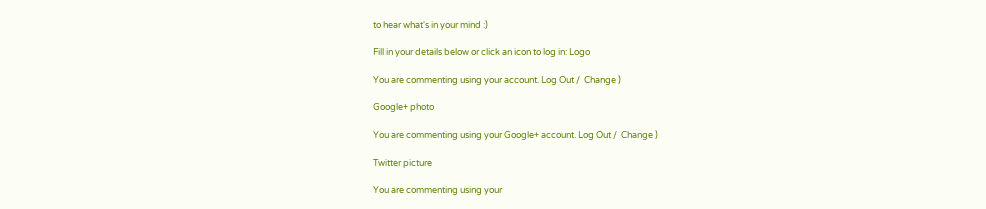to hear what's in your mind :)

Fill in your details below or click an icon to log in: Logo

You are commenting using your account. Log Out /  Change )

Google+ photo

You are commenting using your Google+ account. Log Out /  Change )

Twitter picture

You are commenting using your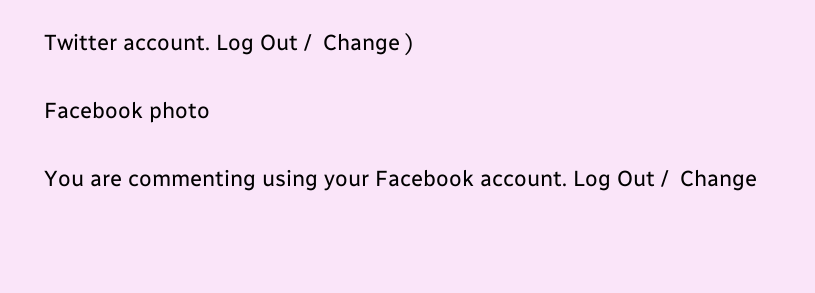Twitter account. Log Out /  Change )

Facebook photo

You are commenting using your Facebook account. Log Out /  Change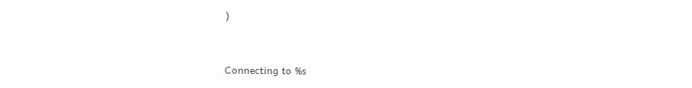)


Connecting to %s